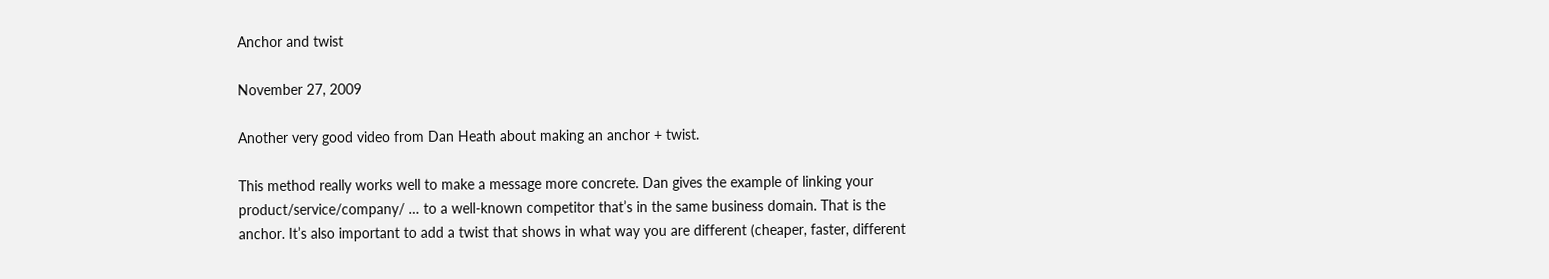Anchor and twist

November 27, 2009

Another very good video from Dan Heath about making an anchor + twist.

This method really works well to make a message more concrete. Dan gives the example of linking your product/service/company/ … to a well-known competitor that’s in the same business domain. That is the anchor. It’s also important to add a twist that shows in what way you are different (cheaper, faster, different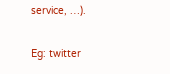service, …).

Eg: twitter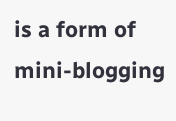is a form of mini-blogging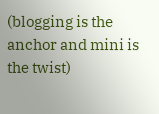(blogging is the anchor and mini is the twist)